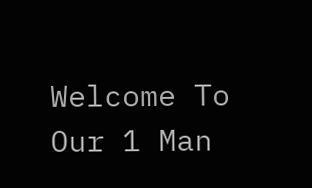Welcome To Our 1 Man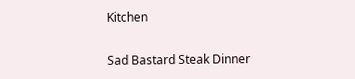Kitchen

Sad Bastard Steak Dinner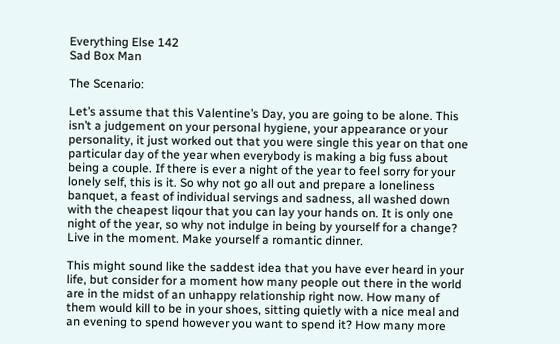Everything Else 142
Sad Box Man

The Scenario:

Let’s assume that this Valentine’s Day, you are going to be alone. This isn’t a judgement on your personal hygiene, your appearance or your personality, it just worked out that you were single this year on that one particular day of the year when everybody is making a big fuss about being a couple. If there is ever a night of the year to feel sorry for your lonely self, this is it. So why not go all out and prepare a loneliness banquet, a feast of individual servings and sadness, all washed down with the cheapest liqour that you can lay your hands on. It is only one night of the year, so why not indulge in being by yourself for a change? Live in the moment. Make yourself a romantic dinner.

This might sound like the saddest idea that you have ever heard in your life, but consider for a moment how many people out there in the world are in the midst of an unhappy relationship right now. How many of them would kill to be in your shoes, sitting quietly with a nice meal and an evening to spend however you want to spend it? How many more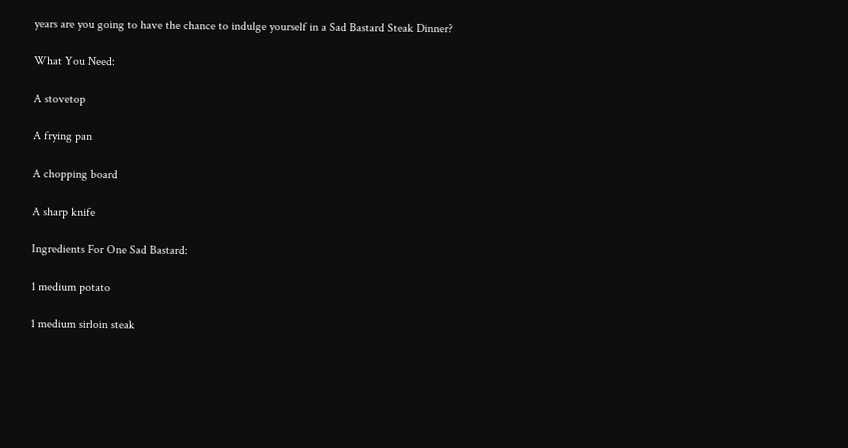years are you going to have the chance to indulge yourself in a Sad Bastard Steak Dinner?

What You Need:

A stovetop

A frying pan

A chopping board

A sharp knife

Ingredients For One Sad Bastard:

1 medium potato

1 medium sirloin steak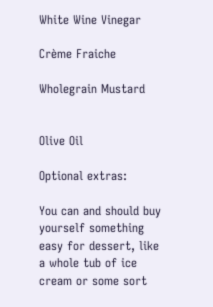White Wine Vinegar

Crème Fraiche

Wholegrain Mustard


Olive Oil

Optional extras:

You can and should buy yourself something easy for dessert, like a whole tub of ice cream or some sort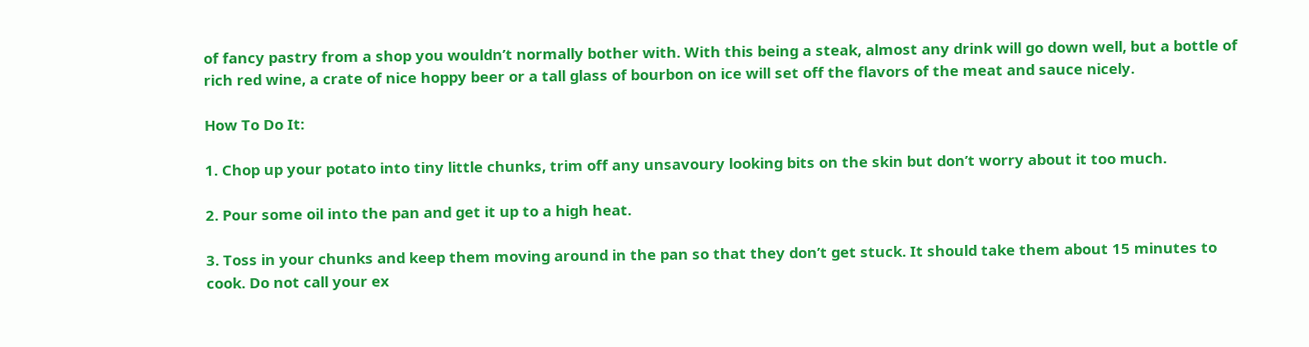of fancy pastry from a shop you wouldn’t normally bother with. With this being a steak, almost any drink will go down well, but a bottle of rich red wine, a crate of nice hoppy beer or a tall glass of bourbon on ice will set off the flavors of the meat and sauce nicely.

How To Do It:

1. Chop up your potato into tiny little chunks, trim off any unsavoury looking bits on the skin but don’t worry about it too much.

2. Pour some oil into the pan and get it up to a high heat.

3. Toss in your chunks and keep them moving around in the pan so that they don’t get stuck. It should take them about 15 minutes to cook. Do not call your ex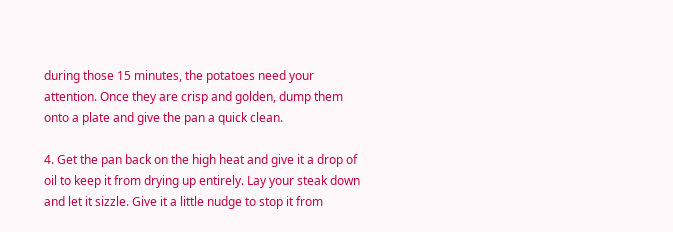during those 15 minutes, the potatoes need your attention. Once they are crisp and golden, dump them onto a plate and give the pan a quick clean.

4. Get the pan back on the high heat and give it a drop of oil to keep it from drying up entirely. Lay your steak down and let it sizzle. Give it a little nudge to stop it from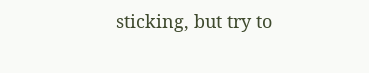sticking, but try to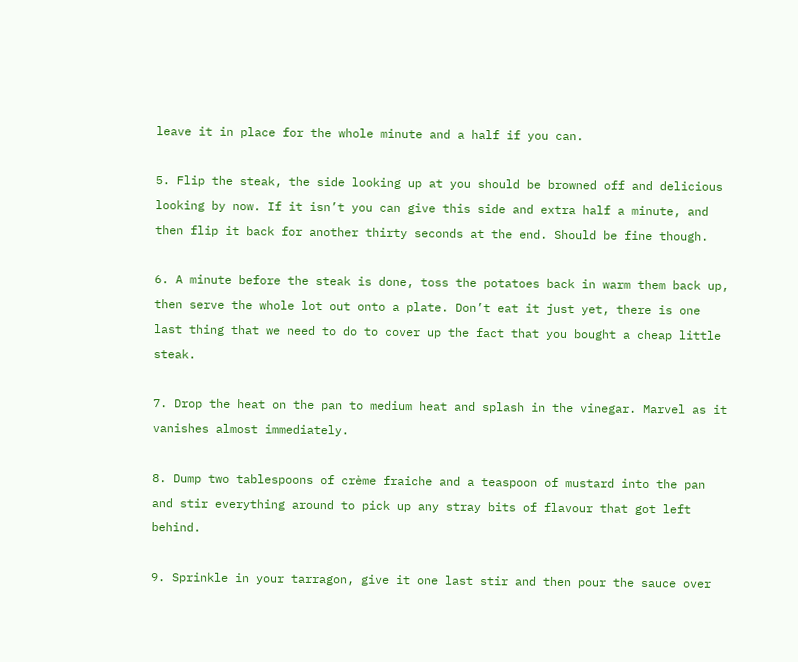leave it in place for the whole minute and a half if you can.

5. Flip the steak, the side looking up at you should be browned off and delicious looking by now. If it isn’t you can give this side and extra half a minute, and then flip it back for another thirty seconds at the end. Should be fine though.

6. A minute before the steak is done, toss the potatoes back in warm them back up, then serve the whole lot out onto a plate. Don’t eat it just yet, there is one last thing that we need to do to cover up the fact that you bought a cheap little steak.

7. Drop the heat on the pan to medium heat and splash in the vinegar. Marvel as it vanishes almost immediately.

8. Dump two tablespoons of crème fraiche and a teaspoon of mustard into the pan and stir everything around to pick up any stray bits of flavour that got left behind.

9. Sprinkle in your tarragon, give it one last stir and then pour the sauce over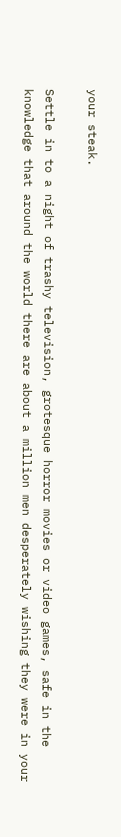your steak.

Settle in to a night of trashy television, grotesque horror movies or video games, safe in the knowledge that around the world there are about a million men desperately wishing they were in your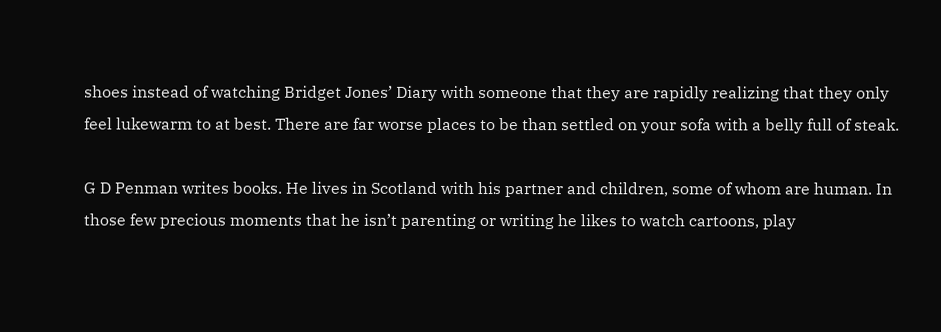shoes instead of watching Bridget Jones’ Diary with someone that they are rapidly realizing that they only feel lukewarm to at best. There are far worse places to be than settled on your sofa with a belly full of steak.

G D Penman writes books. He lives in Scotland with his partner and children, some of whom are human. In those few precious moments that he isn’t parenting or writing he likes to watch cartoons, play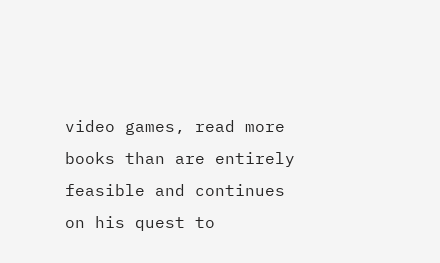video games, read more books than are entirely feasible and continues on his quest to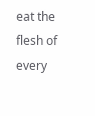eat the flesh of every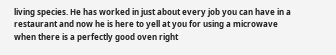living species. He has worked in just about every job you can have in a restaurant and now he is here to yell at you for using a microwave when there is a perfectly good oven right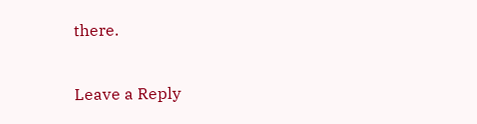there.

Leave a Reply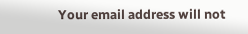Your email address will not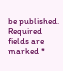be published. Required fields are marked *